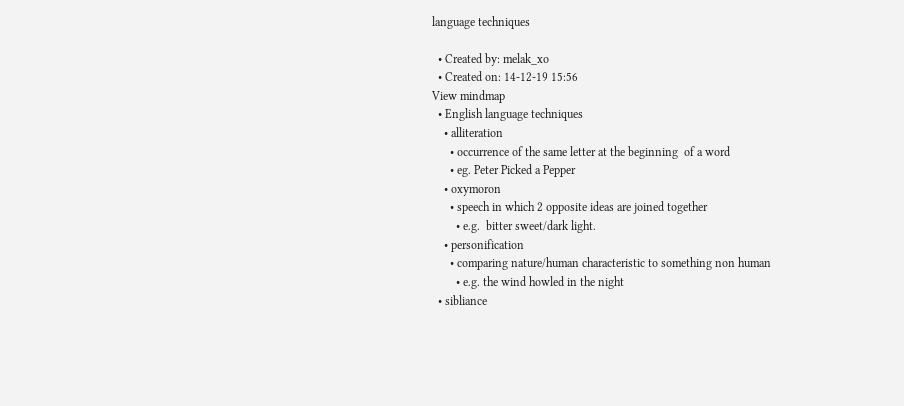language techniques

  • Created by: melak_xo
  • Created on: 14-12-19 15:56
View mindmap
  • English language techniques
    • alliteration
      • occurrence of the same letter at the beginning  of a word
      • eg. Peter Picked a Pepper
    • oxymoron
      • speech in which 2 opposite ideas are joined together
        • e.g.  bitter sweet/dark light.
    • personification
      • comparing nature/human characteristic to something non human
        • e.g. the wind howled in the night
  • sibliance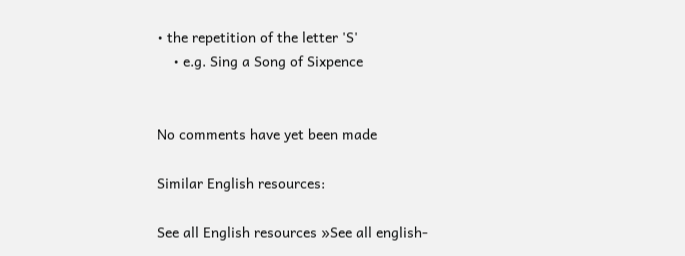• the repetition of the letter 'S'
    • e.g. Sing a Song of Sixpence


No comments have yet been made

Similar English resources:

See all English resources »See all english-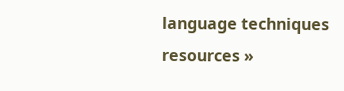language techniques resources »